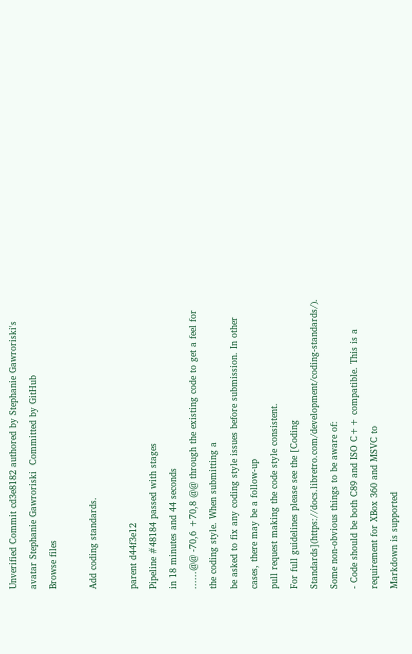Unverified Commit cd3e8182 authored by Stephanie Gawroriski's avatar Stephanie Gawroriski  Committed by GitHub
Browse files

Add coding standards.

parent d44f3e12
Pipeline #48184 passed with stages
in 18 minutes and 44 seconds
......@@ -70,6 +70,8 @@ through the existing code to get a feel for the coding style. When submitting a
be asked to fix any coding style issues before submission. In other cases, there may be a follow-up
pull request making the code style consistent.
For full guidelines please see the [Coding Standards](https://docs.libretro.com/development/coding-standards/).
Some non-obvious things to be aware of:
- Code should be both C89 and ISO C++ compatible. This is a requirement for XBox 360 and MSVC to
Markdown is supported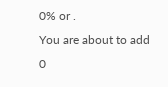0% or .
You are about to add 0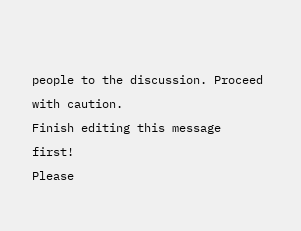people to the discussion. Proceed with caution.
Finish editing this message first!
Please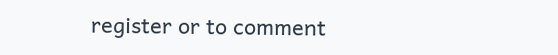register or to comment